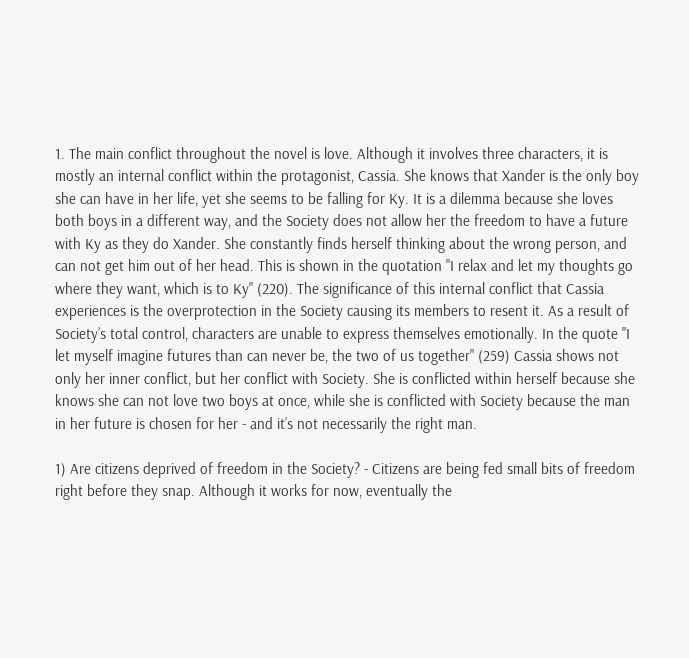1. The main conflict throughout the novel is love. Although it involves three characters, it is mostly an internal conflict within the protagonist, Cassia. She knows that Xander is the only boy she can have in her life, yet she seems to be falling for Ky. It is a dilemma because she loves both boys in a different way, and the Society does not allow her the freedom to have a future with Ky as they do Xander. She constantly finds herself thinking about the wrong person, and can not get him out of her head. This is shown in the quotation "I relax and let my thoughts go where they want, which is to Ky" (220). The significance of this internal conflict that Cassia experiences is the overprotection in the Society causing its members to resent it. As a result of Society’s total control, characters are unable to express themselves emotionally. In the quote "I let myself imagine futures than can never be, the two of us together" (259) Cassia shows not only her inner conflict, but her conflict with Society. She is conflicted within herself because she knows she can not love two boys at once, while she is conflicted with Society because the man in her future is chosen for her - and it’s not necessarily the right man.

1) Are citizens deprived of freedom in the Society? - Citizens are being fed small bits of freedom right before they snap. Although it works for now, eventually the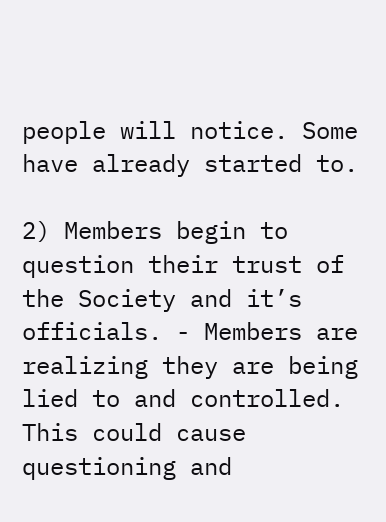people will notice. Some have already started to.

2) Members begin to question their trust of the Society and it’s officials. - Members are realizing they are being lied to and controlled. This could cause questioning and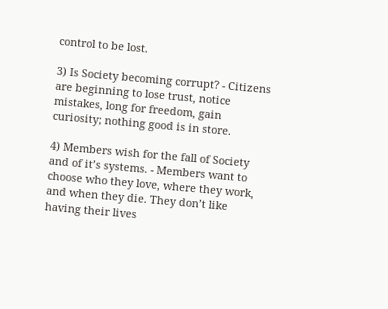control to be lost.

3) Is Society becoming corrupt? - Citizens are beginning to lose trust, notice mistakes, long for freedom, gain curiosity; nothing good is in store.

4) Members wish for the fall of Society and of it’s systems. - Members want to choose who they love, where they work, and when they die. They don’t like having their lives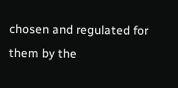chosen and regulated for them by the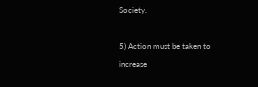Society.

5) Action must be taken to increase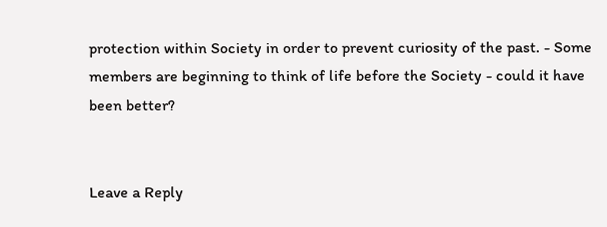protection within Society in order to prevent curiosity of the past. - Some members are beginning to think of life before the Society - could it have been better?


Leave a Reply